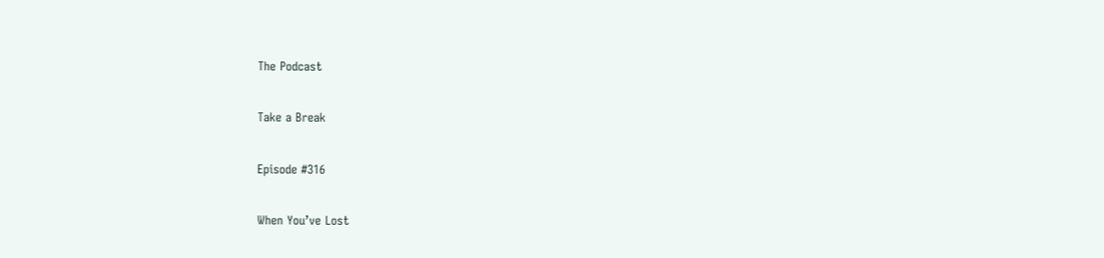The Podcast

Take a Break

Episode #316

When You’ve Lost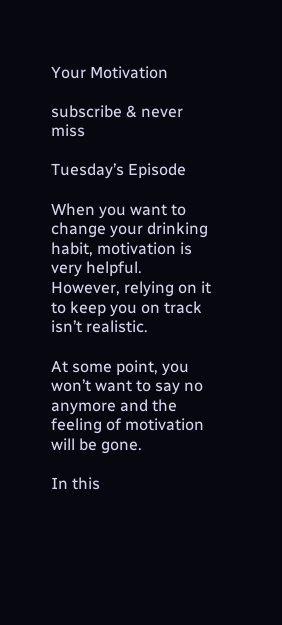Your Motivation

subscribe & never miss

Tuesday’s Episode

When you want to change your drinking habit, motivation is very helpful. However, relying on it to keep you on track isn’t realistic.

At some point, you won’t want to say no anymore and the feeling of motivation will be gone.

In this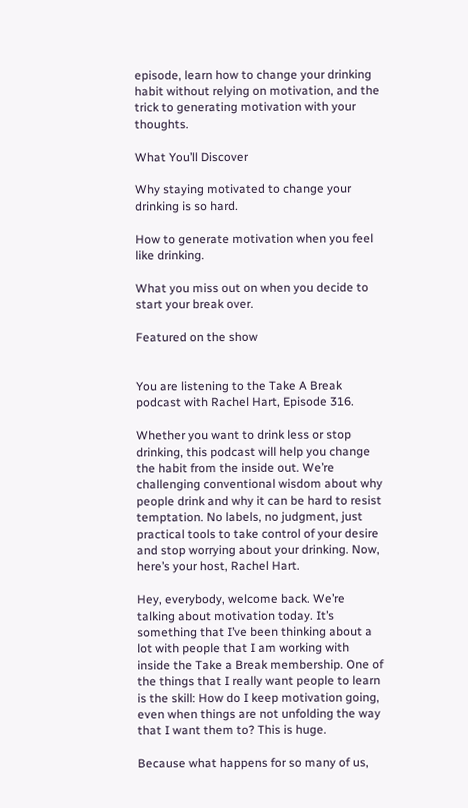episode, learn how to change your drinking habit without relying on motivation, and the trick to generating motivation with your thoughts.

What You’ll Discover

Why staying motivated to change your drinking is so hard.

How to generate motivation when you feel like drinking.

What you miss out on when you decide to start your break over.

Featured on the show


You are listening to the Take A Break podcast with Rachel Hart, Episode 316.

Whether you want to drink less or stop drinking, this podcast will help you change the habit from the inside out. We’re challenging conventional wisdom about why people drink and why it can be hard to resist temptation. No labels, no judgment, just practical tools to take control of your desire and stop worrying about your drinking. Now, here’s your host, Rachel Hart.

Hey, everybody, welcome back. We’re talking about motivation today. It’s something that I’ve been thinking about a lot with people that I am working with inside the Take a Break membership. One of the things that I really want people to learn is the skill: How do I keep motivation going, even when things are not unfolding the way that I want them to? This is huge.

Because what happens for so many of us,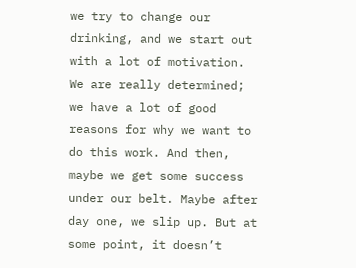we try to change our drinking, and we start out with a lot of motivation. We are really determined; we have a lot of good reasons for why we want to do this work. And then, maybe we get some success under our belt. Maybe after day one, we slip up. But at some point, it doesn’t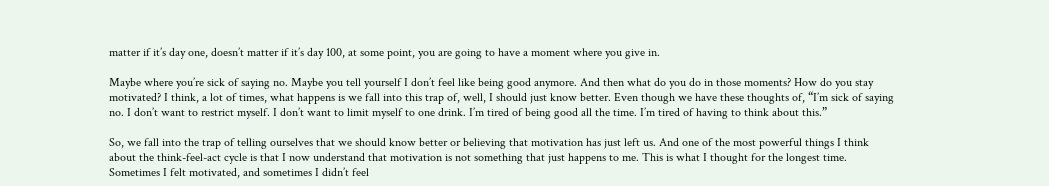matter if it’s day one, doesn’t matter if it’s day 100, at some point, you are going to have a moment where you give in.

Maybe where you’re sick of saying no. Maybe you tell yourself I don’t feel like being good anymore. And then what do you do in those moments? How do you stay motivated? I think, a lot of times, what happens is we fall into this trap of, well, I should just know better. Even though we have these thoughts of, “I’m sick of saying no. I don’t want to restrict myself. I don’t want to limit myself to one drink. I’m tired of being good all the time. I’m tired of having to think about this.”

So, we fall into the trap of telling ourselves that we should know better or believing that motivation has just left us. And one of the most powerful things I think about the think-feel-act cycle is that I now understand that motivation is not something that just happens to me. This is what I thought for the longest time. Sometimes I felt motivated, and sometimes I didn’t feel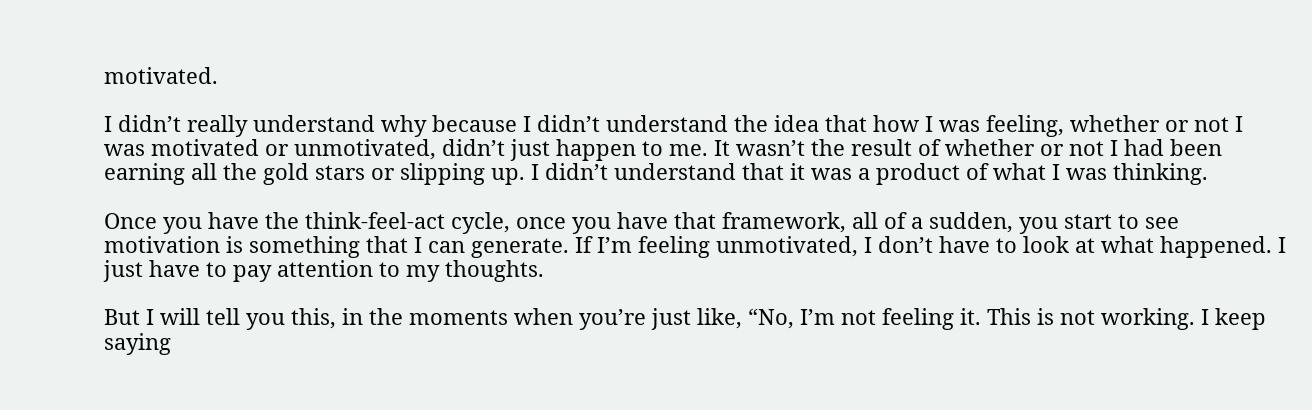motivated.

I didn’t really understand why because I didn’t understand the idea that how I was feeling, whether or not I was motivated or unmotivated, didn’t just happen to me. It wasn’t the result of whether or not I had been earning all the gold stars or slipping up. I didn’t understand that it was a product of what I was thinking.

Once you have the think-feel-act cycle, once you have that framework, all of a sudden, you start to see motivation is something that I can generate. If I’m feeling unmotivated, I don’t have to look at what happened. I just have to pay attention to my thoughts.

But I will tell you this, in the moments when you’re just like, “No, I’m not feeling it. This is not working. I keep saying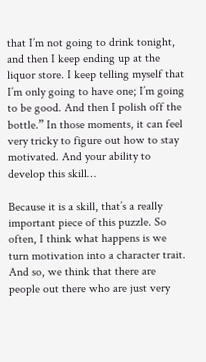that I’m not going to drink tonight, and then I keep ending up at the liquor store. I keep telling myself that I’m only going to have one; I’m going to be good. And then I polish off the bottle.” In those moments, it can feel very tricky to figure out how to stay motivated. And your ability to develop this skill…

Because it is a skill, that’s a really important piece of this puzzle. So often, I think what happens is we turn motivation into a character trait. And so, we think that there are people out there who are just very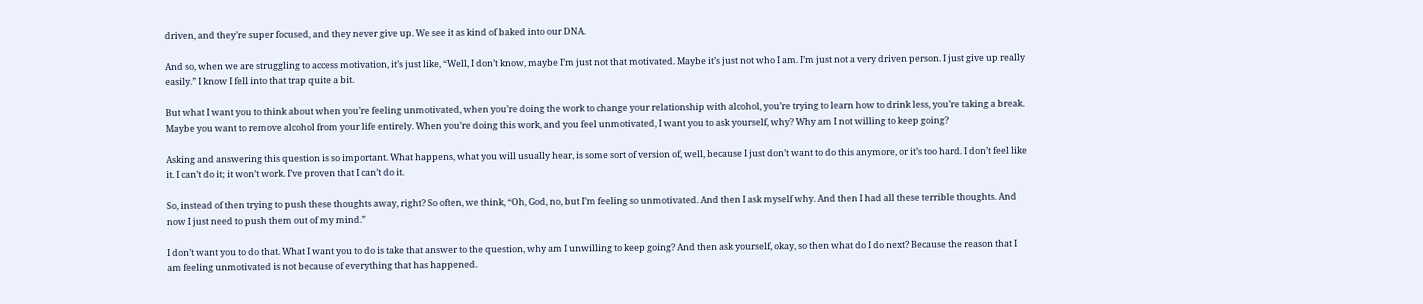driven, and they’re super focused, and they never give up. We see it as kind of baked into our DNA.

And so, when we are struggling to access motivation, it’s just like, “Well, I don’t know, maybe I’m just not that motivated. Maybe it’s just not who I am. I’m just not a very driven person. I just give up really easily.” I know I fell into that trap quite a bit.

But what I want you to think about when you’re feeling unmotivated, when you’re doing the work to change your relationship with alcohol, you’re trying to learn how to drink less, you’re taking a break. Maybe you want to remove alcohol from your life entirely. When you’re doing this work, and you feel unmotivated, I want you to ask yourself, why? Why am I not willing to keep going?

Asking and answering this question is so important. What happens, what you will usually hear, is some sort of version of, well, because I just don’t want to do this anymore, or it’s too hard. I don’t feel like it. I can’t do it; it won’t work. I’ve proven that I can’t do it.

So, instead of then trying to push these thoughts away, right? So often, we think, “Oh, God, no, but I’m feeling so unmotivated. And then I ask myself why. And then I had all these terrible thoughts. And now I just need to push them out of my mind.”

I don’t want you to do that. What I want you to do is take that answer to the question, why am I unwilling to keep going? And then ask yourself, okay, so then what do I do next? Because the reason that I am feeling unmotivated is not because of everything that has happened.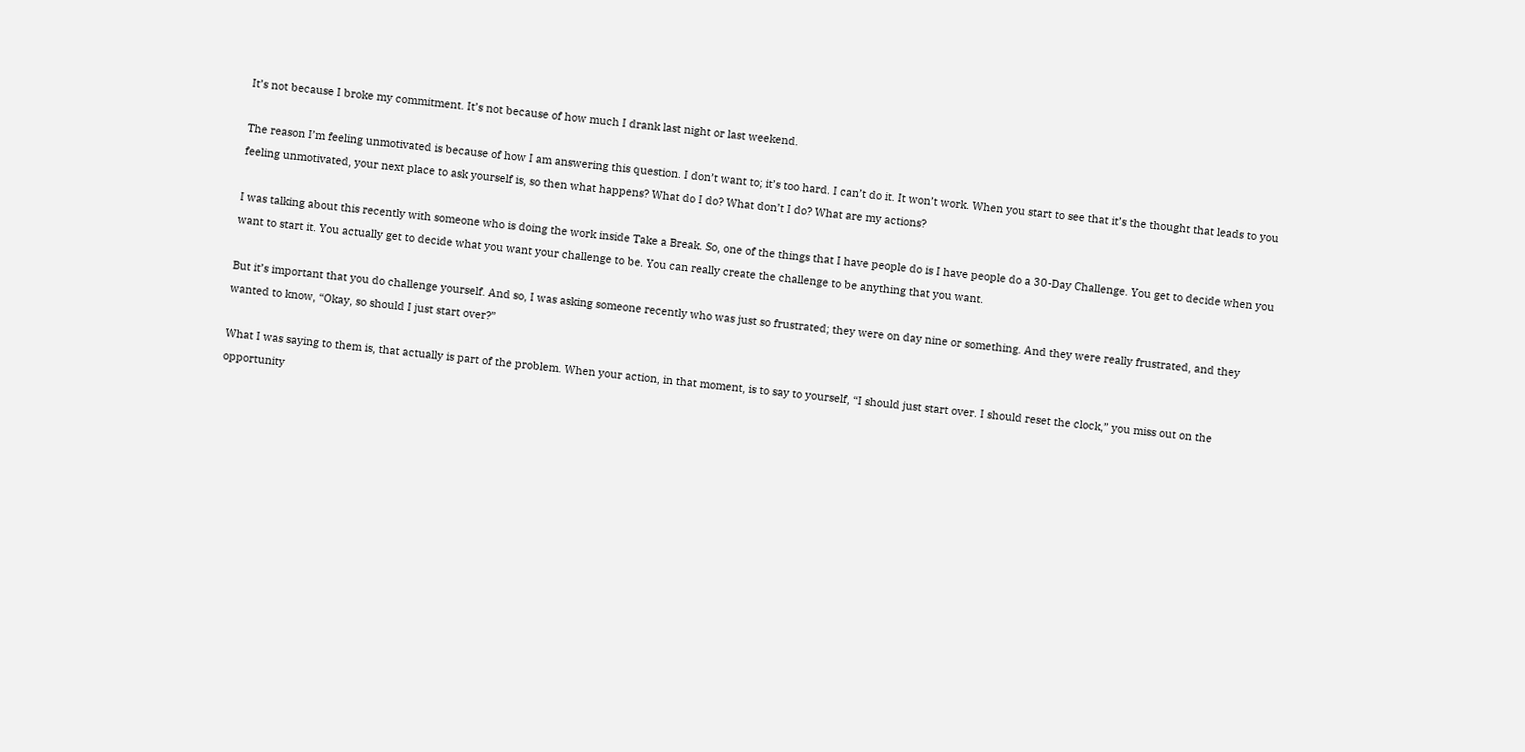It’s not because I broke my commitment. It’s not because of how much I drank last night or last weekend.

The reason I’m feeling unmotivated is because of how I am answering this question. I don’t want to; it’s too hard. I can’t do it. It won’t work. When you start to see that it’s the thought that leads to you feeling unmotivated, your next place to ask yourself is, so then what happens? What do I do? What don’t I do? What are my actions?

I was talking about this recently with someone who is doing the work inside Take a Break. So, one of the things that I have people do is I have people do a 30-Day Challenge. You get to decide when you want to start it. You actually get to decide what you want your challenge to be. You can really create the challenge to be anything that you want.

But it’s important that you do challenge yourself. And so, I was asking someone recently who was just so frustrated; they were on day nine or something. And they were really frustrated, and they wanted to know, “Okay, so should I just start over?”

What I was saying to them is, that actually is part of the problem. When your action, in that moment, is to say to yourself, “I should just start over. I should reset the clock,” you miss out on the opportunity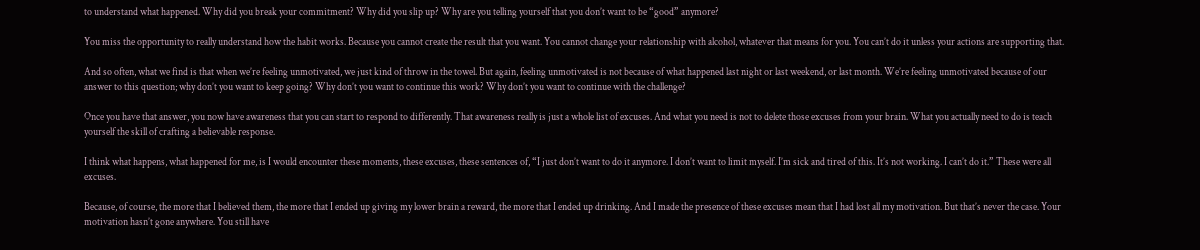to understand what happened. Why did you break your commitment? Why did you slip up? Why are you telling yourself that you don’t want to be “good” anymore?

You miss the opportunity to really understand how the habit works. Because you cannot create the result that you want. You cannot change your relationship with alcohol, whatever that means for you. You can’t do it unless your actions are supporting that.

And so often, what we find is that when we’re feeling unmotivated, we just kind of throw in the towel. But again, feeling unmotivated is not because of what happened last night or last weekend, or last month. We’re feeling unmotivated because of our answer to this question; why don’t you want to keep going? Why don’t you want to continue this work? Why don’t you want to continue with the challenge?

Once you have that answer, you now have awareness that you can start to respond to differently. That awareness really is just a whole list of excuses. And what you need is not to delete those excuses from your brain. What you actually need to do is teach yourself the skill of crafting a believable response.

I think what happens, what happened for me, is I would encounter these moments, these excuses, these sentences of, “I just don’t want to do it anymore. I don’t want to limit myself. I’m sick and tired of this. It’s not working. I can’t do it.” These were all excuses.

Because, of course, the more that I believed them, the more that I ended up giving my lower brain a reward, the more that I ended up drinking. And I made the presence of these excuses mean that I had lost all my motivation. But that’s never the case. Your motivation hasn’t gone anywhere. You still have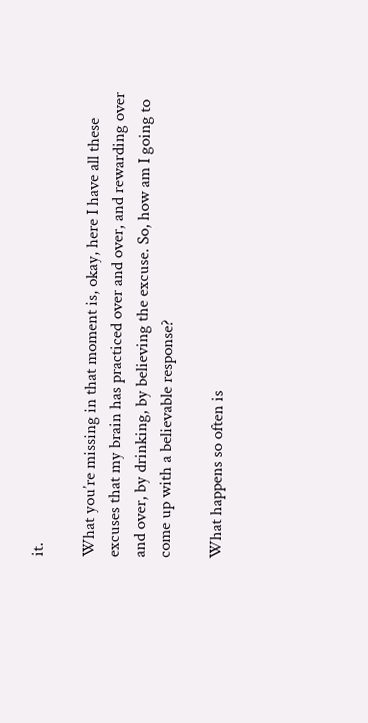it.

What you’re missing in that moment is, okay, here I have all these excuses that my brain has practiced over and over, and rewarding over and over, by drinking, by believing the excuse. So, how am I going to come up with a believable response?

What happens so often is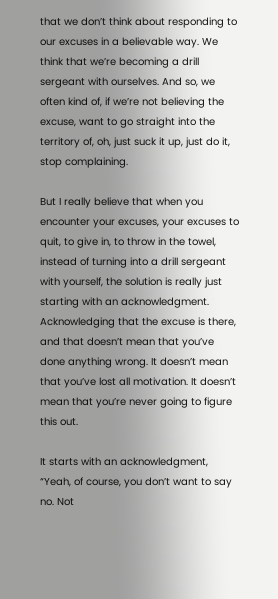that we don’t think about responding to our excuses in a believable way. We think that we’re becoming a drill sergeant with ourselves. And so, we often kind of, if we’re not believing the excuse, want to go straight into the territory of, oh, just suck it up, just do it, stop complaining.

But I really believe that when you encounter your excuses, your excuses to quit, to give in, to throw in the towel, instead of turning into a drill sergeant with yourself, the solution is really just starting with an acknowledgment. Acknowledging that the excuse is there, and that doesn’t mean that you’ve done anything wrong. It doesn’t mean that you’ve lost all motivation. It doesn’t mean that you’re never going to figure this out.

It starts with an acknowledgment, “Yeah, of course, you don’t want to say no. Not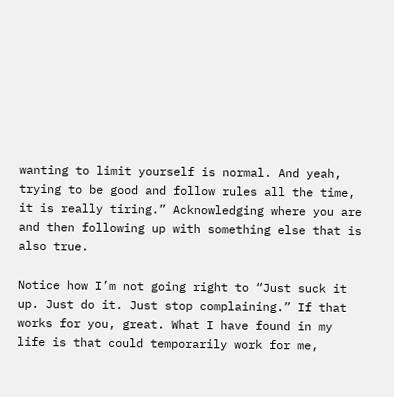wanting to limit yourself is normal. And yeah, trying to be good and follow rules all the time, it is really tiring.” Acknowledging where you are and then following up with something else that is also true.

Notice how I’m not going right to “Just suck it up. Just do it. Just stop complaining.” If that works for you, great. What I have found in my life is that could temporarily work for me,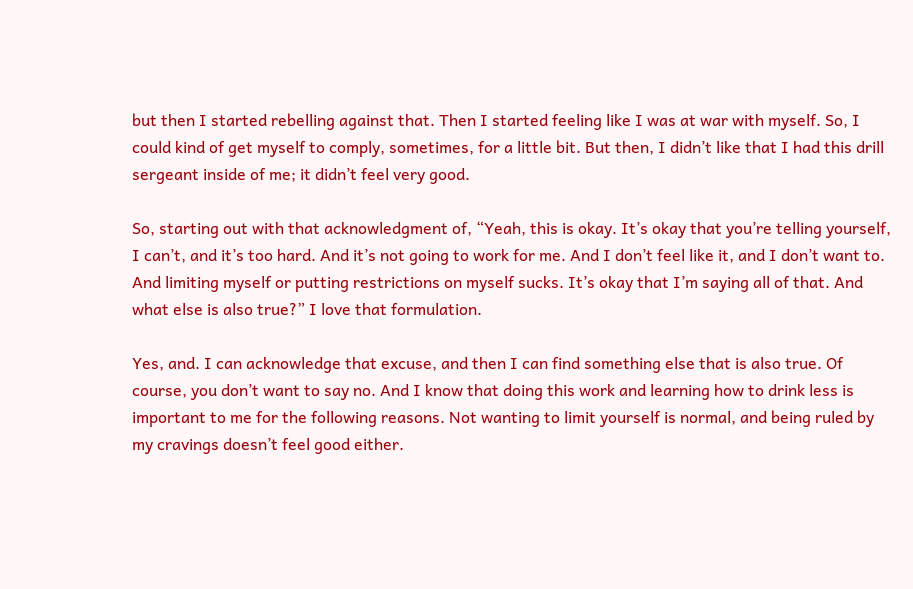but then I started rebelling against that. Then I started feeling like I was at war with myself. So, I could kind of get myself to comply, sometimes, for a little bit. But then, I didn’t like that I had this drill sergeant inside of me; it didn’t feel very good.

So, starting out with that acknowledgment of, “Yeah, this is okay. It’s okay that you’re telling yourself, I can’t, and it’s too hard. And it’s not going to work for me. And I don’t feel like it, and I don’t want to. And limiting myself or putting restrictions on myself sucks. It’s okay that I’m saying all of that. And what else is also true?” I love that formulation.

Yes, and. I can acknowledge that excuse, and then I can find something else that is also true. Of course, you don’t want to say no. And I know that doing this work and learning how to drink less is important to me for the following reasons. Not wanting to limit yourself is normal, and being ruled by my cravings doesn’t feel good either.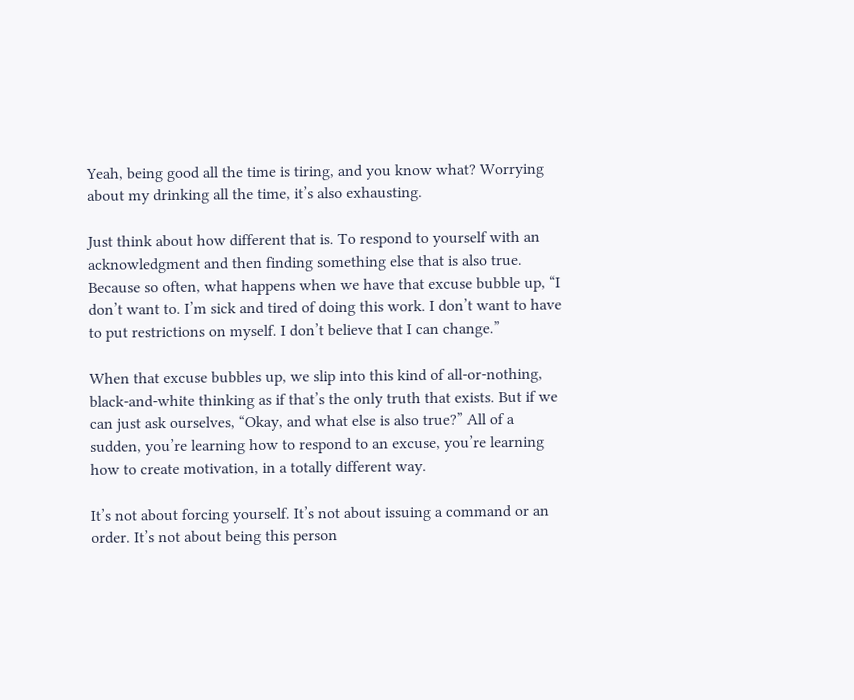Yeah, being good all the time is tiring, and you know what? Worrying about my drinking all the time, it’s also exhausting.

Just think about how different that is. To respond to yourself with an acknowledgment and then finding something else that is also true. Because so often, what happens when we have that excuse bubble up, “I don’t want to. I’m sick and tired of doing this work. I don’t want to have to put restrictions on myself. I don’t believe that I can change.”

When that excuse bubbles up, we slip into this kind of all-or-nothing, black-and-white thinking as if that’s the only truth that exists. But if we can just ask ourselves, “Okay, and what else is also true?” All of a sudden, you’re learning how to respond to an excuse, you’re learning how to create motivation, in a totally different way.

It’s not about forcing yourself. It’s not about issuing a command or an order. It’s not about being this person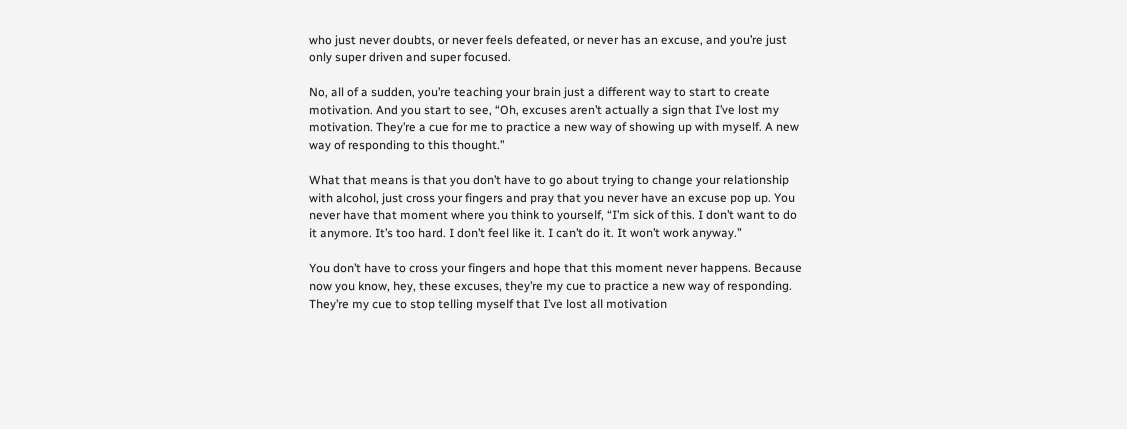who just never doubts, or never feels defeated, or never has an excuse, and you’re just only super driven and super focused.

No, all of a sudden, you’re teaching your brain just a different way to start to create motivation. And you start to see, “Oh, excuses aren’t actually a sign that I’ve lost my motivation. They’re a cue for me to practice a new way of showing up with myself. A new way of responding to this thought.”

What that means is that you don’t have to go about trying to change your relationship with alcohol, just cross your fingers and pray that you never have an excuse pop up. You never have that moment where you think to yourself, “I’m sick of this. I don’t want to do it anymore. It’s too hard. I don’t feel like it. I can’t do it. It won’t work anyway.”

You don’t have to cross your fingers and hope that this moment never happens. Because now you know, hey, these excuses, they’re my cue to practice a new way of responding. They’re my cue to stop telling myself that I’ve lost all motivation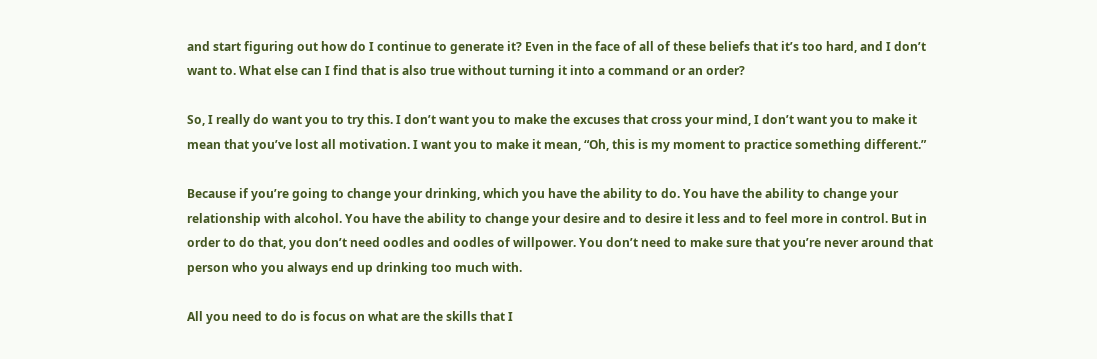and start figuring out how do I continue to generate it? Even in the face of all of these beliefs that it’s too hard, and I don’t want to. What else can I find that is also true without turning it into a command or an order?

So, I really do want you to try this. I don’t want you to make the excuses that cross your mind, I don’t want you to make it mean that you’ve lost all motivation. I want you to make it mean, “Oh, this is my moment to practice something different.”

Because if you’re going to change your drinking, which you have the ability to do. You have the ability to change your relationship with alcohol. You have the ability to change your desire and to desire it less and to feel more in control. But in order to do that, you don’t need oodles and oodles of willpower. You don’t need to make sure that you’re never around that person who you always end up drinking too much with.

All you need to do is focus on what are the skills that I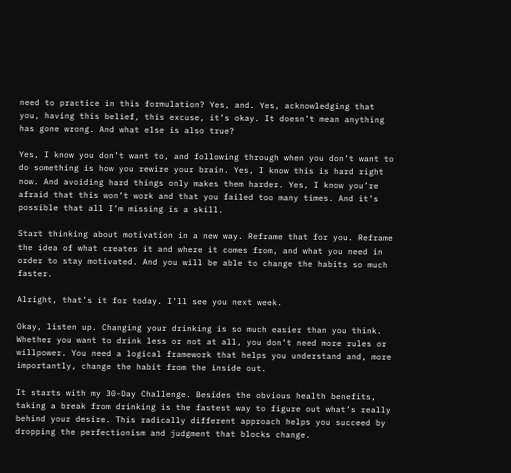need to practice in this formulation? Yes, and. Yes, acknowledging that you, having this belief, this excuse, it’s okay. It doesn’t mean anything has gone wrong. And what else is also true?

Yes, I know you don’t want to, and following through when you don’t want to do something is how you rewire your brain. Yes, I know this is hard right now. And avoiding hard things only makes them harder. Yes, I know you’re afraid that this won’t work and that you failed too many times. And it’s possible that all I’m missing is a skill.

Start thinking about motivation in a new way. Reframe that for you. Reframe the idea of what creates it and where it comes from, and what you need in order to stay motivated. And you will be able to change the habits so much faster.

Alright, that’s it for today. I’ll see you next week.

Okay, listen up. Changing your drinking is so much easier than you think. Whether you want to drink less or not at all, you don’t need more rules or willpower. You need a logical framework that helps you understand and, more importantly, change the habit from the inside out.

It starts with my 30-Day Challenge. Besides the obvious health benefits, taking a break from drinking is the fastest way to figure out what’s really behind your desire. This radically different approach helps you succeed by dropping the perfectionism and judgment that blocks change.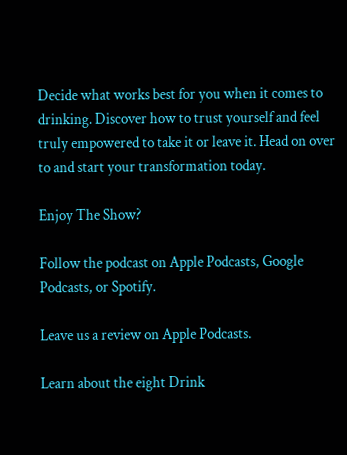Decide what works best for you when it comes to drinking. Discover how to trust yourself and feel truly empowered to take it or leave it. Head on over to and start your transformation today.

Enjoy The Show?

Follow the podcast on Apple Podcasts, Google Podcasts, or Spotify.

Leave us a review on Apple Podcasts.

Learn about the eight Drink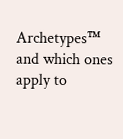Archetypes™ and which ones apply to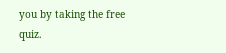you by taking the free quiz.